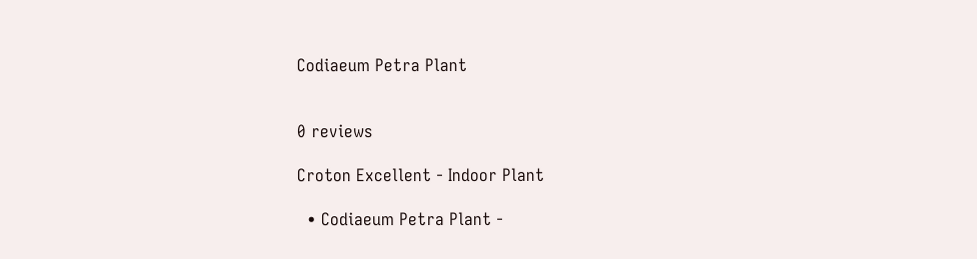Codiaeum Petra Plant


0 reviews

Croton Excellent - Indoor Plant

  • Codiaeum Petra Plant -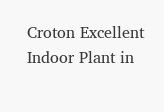Croton Excellent Indoor Plant in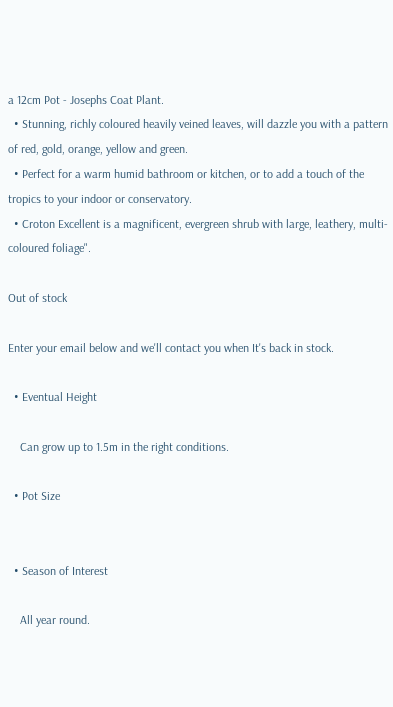a 12cm Pot - Josephs Coat Plant.
  • Stunning, richly coloured heavily veined leaves, will dazzle you with a pattern of red, gold, orange, yellow and green.
  • Perfect for a warm humid bathroom or kitchen, or to add a touch of the tropics to your indoor or conservatory.
  • Croton Excellent is a magnificent, evergreen shrub with large, leathery, multi-coloured foliage".

Out of stock

Enter your email below and we'll contact you when It's back in stock.

  • Eventual Height

    Can grow up to 1.5m in the right conditions.

  • Pot Size


  • Season of Interest

    All year round.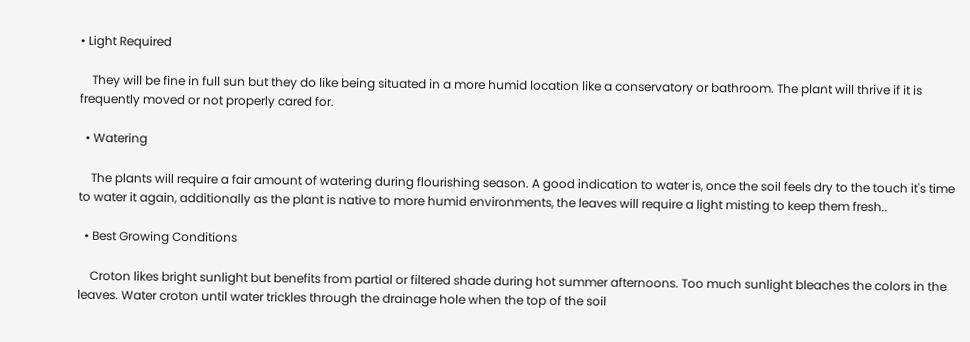• Light Required

    They will be fine in full sun but they do like being situated in a more humid location like a conservatory or bathroom. The plant will thrive if it is frequently moved or not properly cared for.

  • Watering

    The plants will require a fair amount of watering during flourishing season. A good indication to water is, once the soil feels dry to the touch it's time to water it again, additionally as the plant is native to more humid environments, the leaves will require a light misting to keep them fresh..

  • Best Growing Conditions

    Croton likes bright sunlight but benefits from partial or filtered shade during hot summer afternoons. Too much sunlight bleaches the colors in the leaves. Water croton until water trickles through the drainage hole when the top of the soil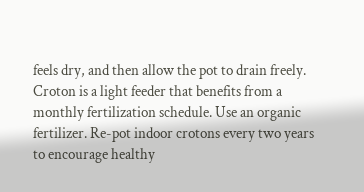feels dry, and then allow the pot to drain freely. Croton is a light feeder that benefits from a monthly fertilization schedule. Use an organic fertilizer. Re-pot indoor crotons every two years to encourage healthy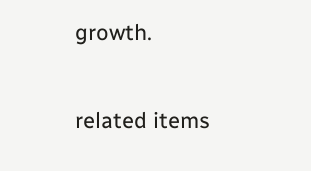growth.

related items